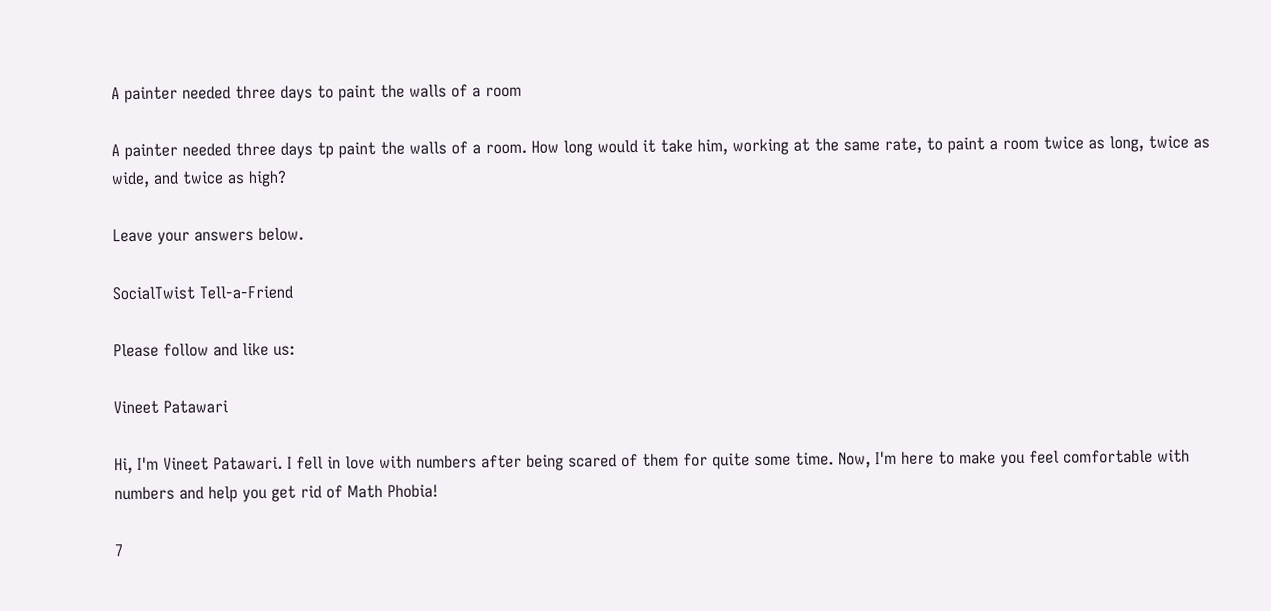A painter needed three days to paint the walls of a room

A painter needed three days tp paint the walls of a room. How long would it take him, working at the same rate, to paint a room twice as long, twice as wide, and twice as high?

Leave your answers below.

SocialTwist Tell-a-Friend

Please follow and like us:

Vineet Patawari

Hi, I'm Vineet Patawari. I fell in love with numbers after being scared of them for quite some time. Now, I'm here to make you feel comfortable with numbers and help you get rid of Math Phobia!

7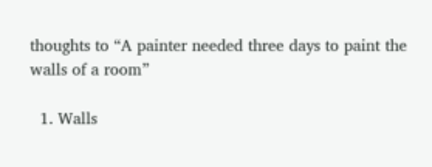thoughts to “A painter needed three days to paint the walls of a room”

  1. Walls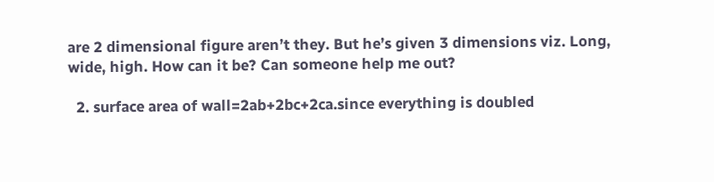are 2 dimensional figure aren’t they. But he’s given 3 dimensions viz. Long, wide, high. How can it be? Can someone help me out?

  2. surface area of wall=2ab+2bc+2ca.since everything is doubled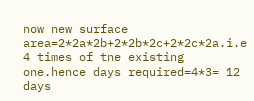now new surface area=2*2a*2b+2*2b*2c+2*2c*2a.i.e 4 times of tne existing one.hence days required=4*3= 12 days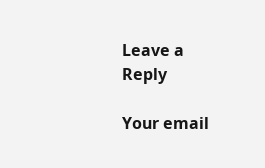Leave a Reply

Your email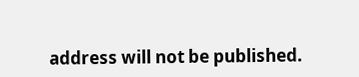address will not be published.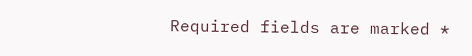Required fields are marked *